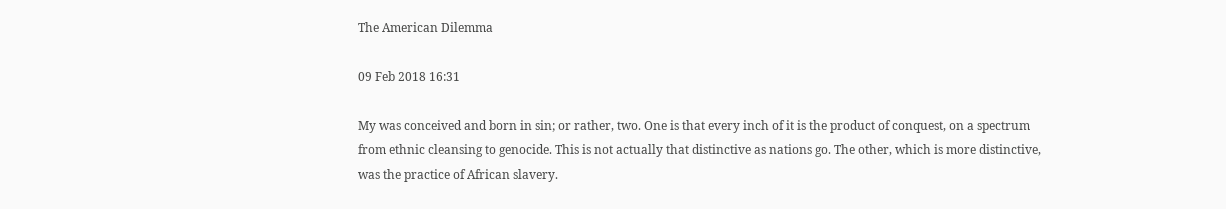The American Dilemma

09 Feb 2018 16:31

My was conceived and born in sin; or rather, two. One is that every inch of it is the product of conquest, on a spectrum from ethnic cleansing to genocide. This is not actually that distinctive as nations go. The other, which is more distinctive, was the practice of African slavery.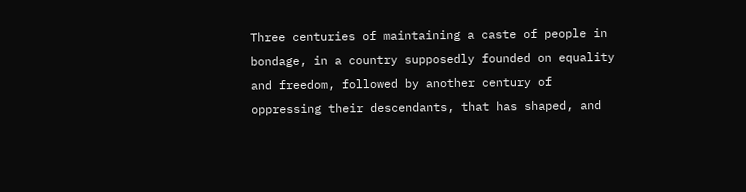Three centuries of maintaining a caste of people in bondage, in a country supposedly founded on equality and freedom, followed by another century of oppressing their descendants, that has shaped, and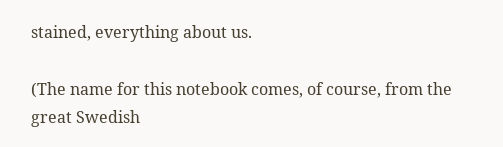stained, everything about us.

(The name for this notebook comes, of course, from the great Swedish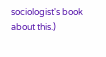sociologist's book about this.)